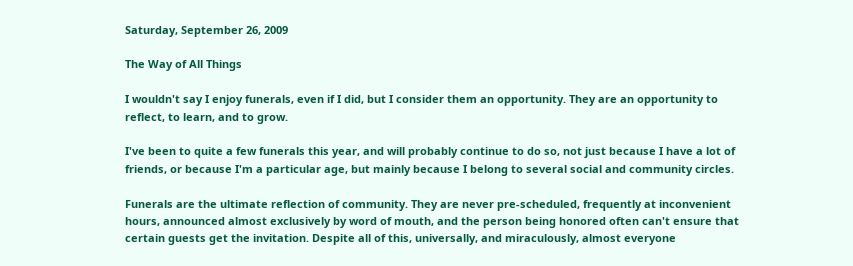Saturday, September 26, 2009

The Way of All Things

I wouldn't say I enjoy funerals, even if I did, but I consider them an opportunity. They are an opportunity to reflect, to learn, and to grow.

I've been to quite a few funerals this year, and will probably continue to do so, not just because I have a lot of friends, or because I'm a particular age, but mainly because I belong to several social and community circles.

Funerals are the ultimate reflection of community. They are never pre-scheduled, frequently at inconvenient hours, announced almost exclusively by word of mouth, and the person being honored often can't ensure that certain guests get the invitation. Despite all of this, universally, and miraculously, almost everyone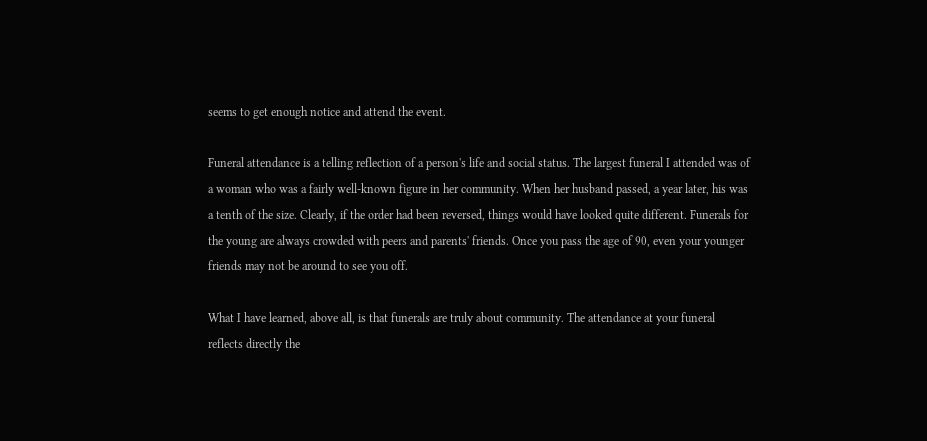seems to get enough notice and attend the event.

Funeral attendance is a telling reflection of a person's life and social status. The largest funeral I attended was of a woman who was a fairly well-known figure in her community. When her husband passed, a year later, his was a tenth of the size. Clearly, if the order had been reversed, things would have looked quite different. Funerals for the young are always crowded with peers and parents' friends. Once you pass the age of 90, even your younger friends may not be around to see you off.

What I have learned, above all, is that funerals are truly about community. The attendance at your funeral reflects directly the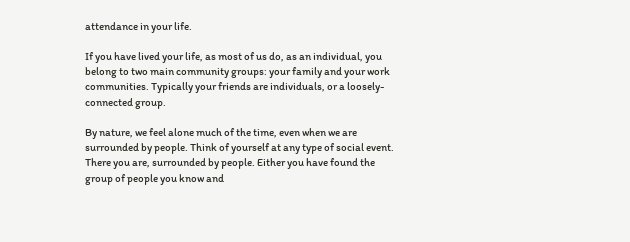attendance in your life.

If you have lived your life, as most of us do, as an individual, you belong to two main community groups: your family and your work communities. Typically your friends are individuals, or a loosely-connected group.

By nature, we feel alone much of the time, even when we are surrounded by people. Think of yourself at any type of social event. There you are, surrounded by people. Either you have found the group of people you know and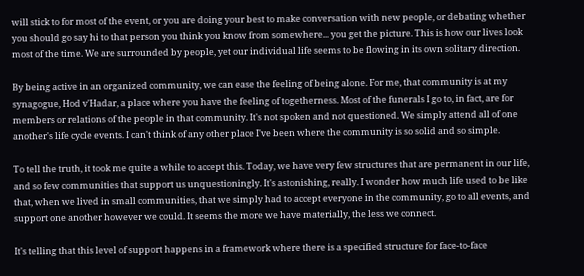will stick to for most of the event, or you are doing your best to make conversation with new people, or debating whether you should go say hi to that person you think you know from somewhere... you get the picture. This is how our lives look most of the time. We are surrounded by people, yet our individual life seems to be flowing in its own solitary direction.

By being active in an organized community, we can ease the feeling of being alone. For me, that community is at my synagogue, Hod v'Hadar, a place where you have the feeling of togetherness. Most of the funerals I go to, in fact, are for members or relations of the people in that community. It's not spoken and not questioned. We simply attend all of one another's life cycle events. I can't think of any other place I've been where the community is so solid and so simple.

To tell the truth, it took me quite a while to accept this. Today, we have very few structures that are permanent in our life, and so few communities that support us unquestioningly. It's astonishing, really. I wonder how much life used to be like that, when we lived in small communities, that we simply had to accept everyone in the community, go to all events, and support one another however we could. It seems the more we have materially, the less we connect.

It's telling that this level of support happens in a framework where there is a specified structure for face-to-face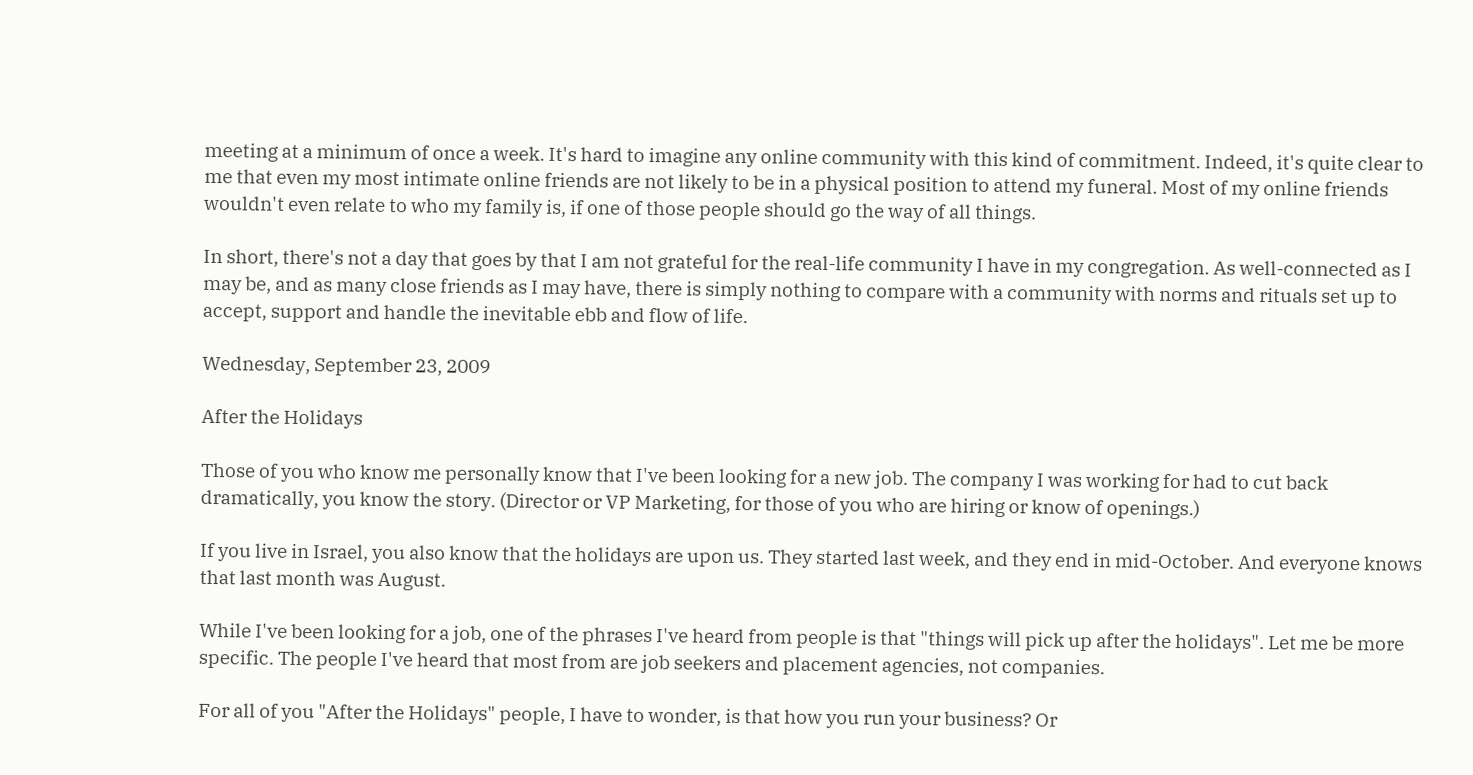meeting at a minimum of once a week. It's hard to imagine any online community with this kind of commitment. Indeed, it's quite clear to me that even my most intimate online friends are not likely to be in a physical position to attend my funeral. Most of my online friends wouldn't even relate to who my family is, if one of those people should go the way of all things.

In short, there's not a day that goes by that I am not grateful for the real-life community I have in my congregation. As well-connected as I may be, and as many close friends as I may have, there is simply nothing to compare with a community with norms and rituals set up to accept, support and handle the inevitable ebb and flow of life.

Wednesday, September 23, 2009

After the Holidays

Those of you who know me personally know that I've been looking for a new job. The company I was working for had to cut back dramatically, you know the story. (Director or VP Marketing, for those of you who are hiring or know of openings.)

If you live in Israel, you also know that the holidays are upon us. They started last week, and they end in mid-October. And everyone knows that last month was August.

While I've been looking for a job, one of the phrases I've heard from people is that "things will pick up after the holidays". Let me be more specific. The people I've heard that most from are job seekers and placement agencies, not companies.

For all of you "After the Holidays" people, I have to wonder, is that how you run your business? Or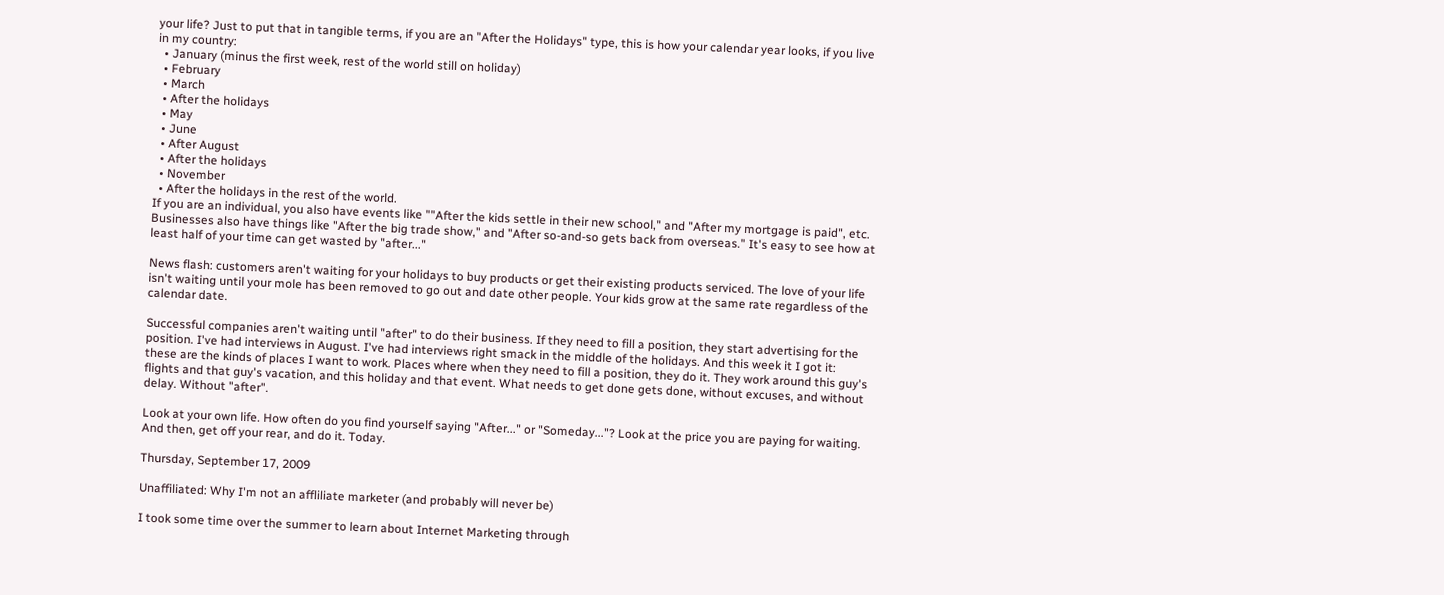your life? Just to put that in tangible terms, if you are an "After the Holidays" type, this is how your calendar year looks, if you live in my country:
  • January (minus the first week, rest of the world still on holiday)
  • February
  • March
  • After the holidays
  • May
  • June
  • After August
  • After the holidays
  • November
  • After the holidays in the rest of the world.
If you are an individual, you also have events like ""After the kids settle in their new school," and "After my mortgage is paid", etc. Businesses also have things like "After the big trade show," and "After so-and-so gets back from overseas." It's easy to see how at least half of your time can get wasted by "after..."

News flash: customers aren't waiting for your holidays to buy products or get their existing products serviced. The love of your life isn't waiting until your mole has been removed to go out and date other people. Your kids grow at the same rate regardless of the calendar date.

Successful companies aren't waiting until "after" to do their business. If they need to fill a position, they start advertising for the position. I've had interviews in August. I've had interviews right smack in the middle of the holidays. And this week it I got it: these are the kinds of places I want to work. Places where when they need to fill a position, they do it. They work around this guy's flights and that guy's vacation, and this holiday and that event. What needs to get done gets done, without excuses, and without delay. Without "after".

Look at your own life. How often do you find yourself saying "After..." or "Someday..."? Look at the price you are paying for waiting. And then, get off your rear, and do it. Today.

Thursday, September 17, 2009

Unaffiliated: Why I'm not an affliliate marketer (and probably will never be)

I took some time over the summer to learn about Internet Marketing through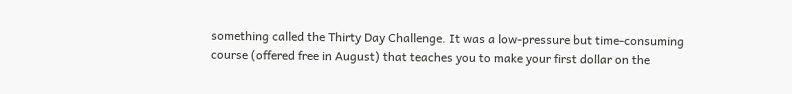something called the Thirty Day Challenge. It was a low-pressure but time-consuming course (offered free in August) that teaches you to make your first dollar on the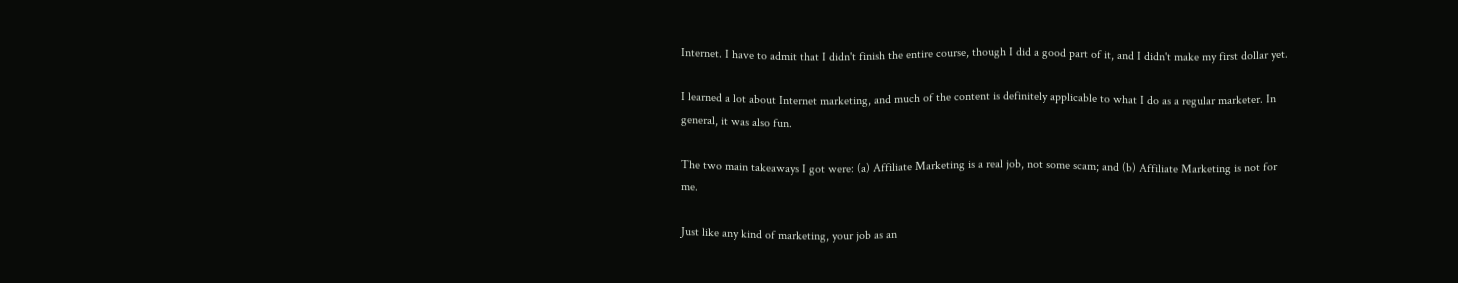Internet. I have to admit that I didn't finish the entire course, though I did a good part of it, and I didn't make my first dollar yet.

I learned a lot about Internet marketing, and much of the content is definitely applicable to what I do as a regular marketer. In general, it was also fun.

The two main takeaways I got were: (a) Affiliate Marketing is a real job, not some scam; and (b) Affiliate Marketing is not for me.

Just like any kind of marketing, your job as an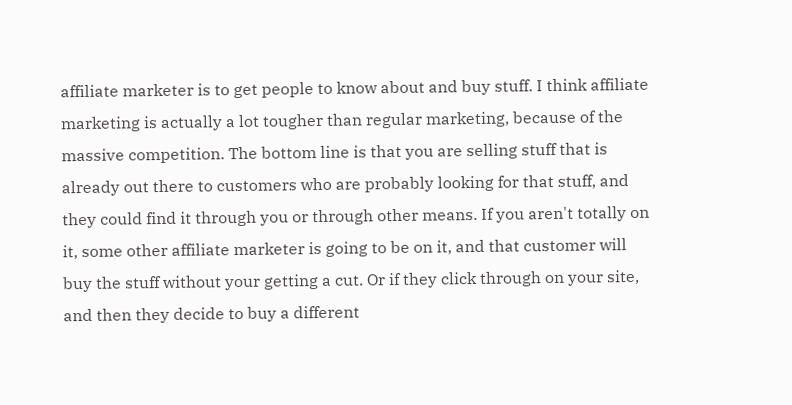affiliate marketer is to get people to know about and buy stuff. I think affiliate marketing is actually a lot tougher than regular marketing, because of the massive competition. The bottom line is that you are selling stuff that is already out there to customers who are probably looking for that stuff, and they could find it through you or through other means. If you aren't totally on it, some other affiliate marketer is going to be on it, and that customer will buy the stuff without your getting a cut. Or if they click through on your site, and then they decide to buy a different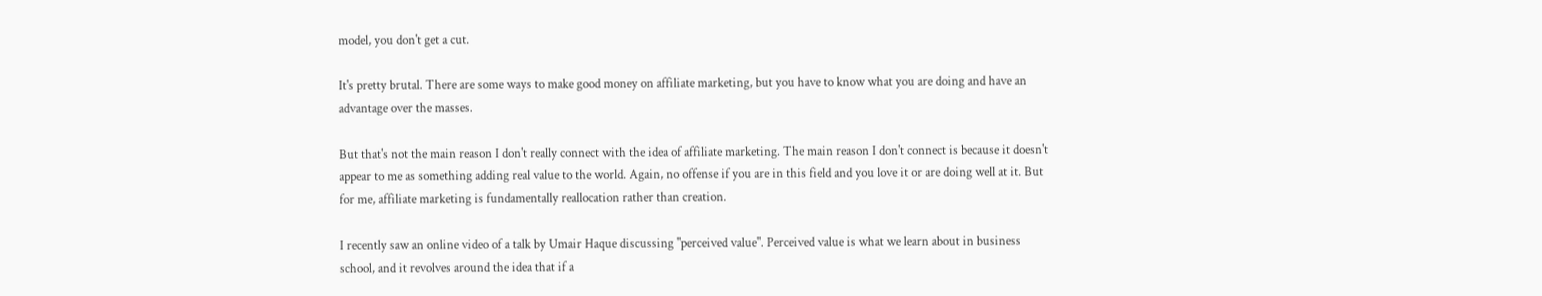model, you don't get a cut.

It's pretty brutal. There are some ways to make good money on affiliate marketing, but you have to know what you are doing and have an advantage over the masses.

But that's not the main reason I don't really connect with the idea of affiliate marketing. The main reason I don't connect is because it doesn't appear to me as something adding real value to the world. Again, no offense if you are in this field and you love it or are doing well at it. But for me, affiliate marketing is fundamentally reallocation rather than creation.

I recently saw an online video of a talk by Umair Haque discussing "perceived value". Perceived value is what we learn about in business school, and it revolves around the idea that if a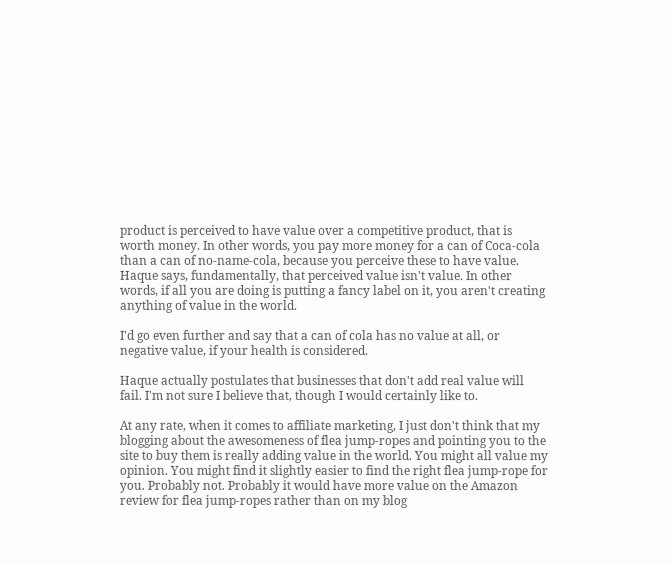product is perceived to have value over a competitive product, that is worth money. In other words, you pay more money for a can of Coca-cola than a can of no-name-cola, because you perceive these to have value. Haque says, fundamentally, that perceived value isn't value. In other words, if all you are doing is putting a fancy label on it, you aren't creating anything of value in the world.

I'd go even further and say that a can of cola has no value at all, or negative value, if your health is considered.

Haque actually postulates that businesses that don't add real value will fail. I'm not sure I believe that, though I would certainly like to.

At any rate, when it comes to affiliate marketing, I just don't think that my blogging about the awesomeness of flea jump-ropes and pointing you to the site to buy them is really adding value in the world. You might all value my opinion. You might find it slightly easier to find the right flea jump-rope for you. Probably not. Probably it would have more value on the Amazon review for flea jump-ropes rather than on my blog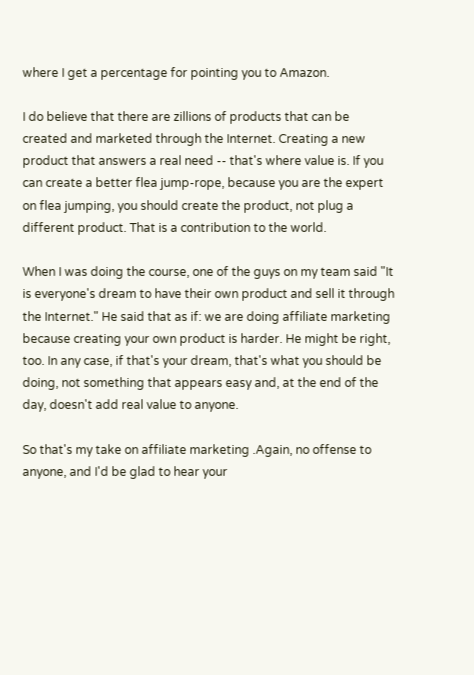where I get a percentage for pointing you to Amazon.

I do believe that there are zillions of products that can be created and marketed through the Internet. Creating a new product that answers a real need -- that's where value is. If you can create a better flea jump-rope, because you are the expert on flea jumping, you should create the product, not plug a different product. That is a contribution to the world.

When I was doing the course, one of the guys on my team said "It is everyone's dream to have their own product and sell it through the Internet." He said that as if: we are doing affiliate marketing because creating your own product is harder. He might be right, too. In any case, if that's your dream, that's what you should be doing, not something that appears easy and, at the end of the day, doesn't add real value to anyone.

So that's my take on affiliate marketing .Again, no offense to anyone, and I'd be glad to hear your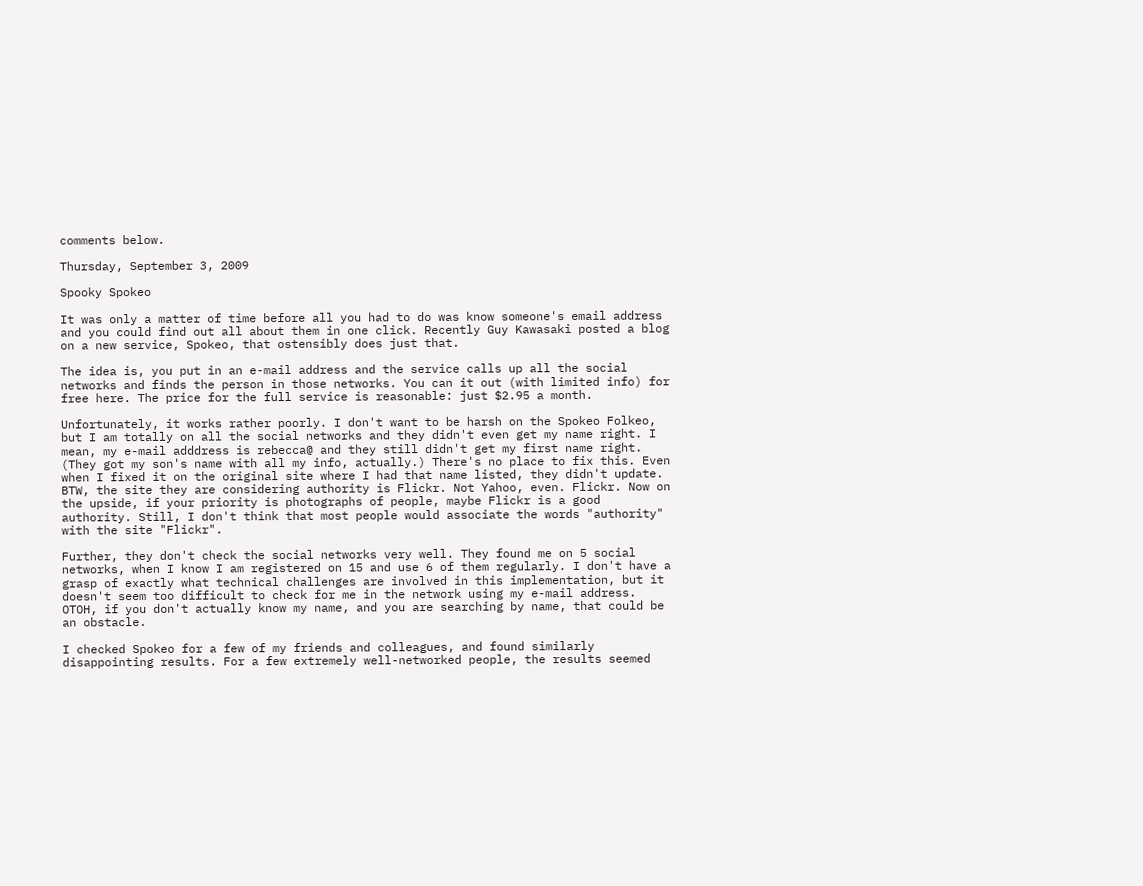comments below.

Thursday, September 3, 2009

Spooky Spokeo

It was only a matter of time before all you had to do was know someone's email address and you could find out all about them in one click. Recently Guy Kawasaki posted a blog on a new service, Spokeo, that ostensibly does just that.

The idea is, you put in an e-mail address and the service calls up all the social networks and finds the person in those networks. You can it out (with limited info) for free here. The price for the full service is reasonable: just $2.95 a month.

Unfortunately, it works rather poorly. I don't want to be harsh on the Spokeo Folkeo, but I am totally on all the social networks and they didn't even get my name right. I mean, my e-mail adddress is rebecca@ and they still didn't get my first name right. (They got my son's name with all my info, actually.) There's no place to fix this. Even when I fixed it on the original site where I had that name listed, they didn't update. BTW, the site they are considering authority is Flickr. Not Yahoo, even. Flickr. Now on the upside, if your priority is photographs of people, maybe Flickr is a good authority. Still, I don't think that most people would associate the words "authority" with the site "Flickr".

Further, they don't check the social networks very well. They found me on 5 social networks, when I know I am registered on 15 and use 6 of them regularly. I don't have a grasp of exactly what technical challenges are involved in this implementation, but it doesn't seem too difficult to check for me in the network using my e-mail address. OTOH, if you don't actually know my name, and you are searching by name, that could be an obstacle.

I checked Spokeo for a few of my friends and colleagues, and found similarly disappointing results. For a few extremely well-networked people, the results seemed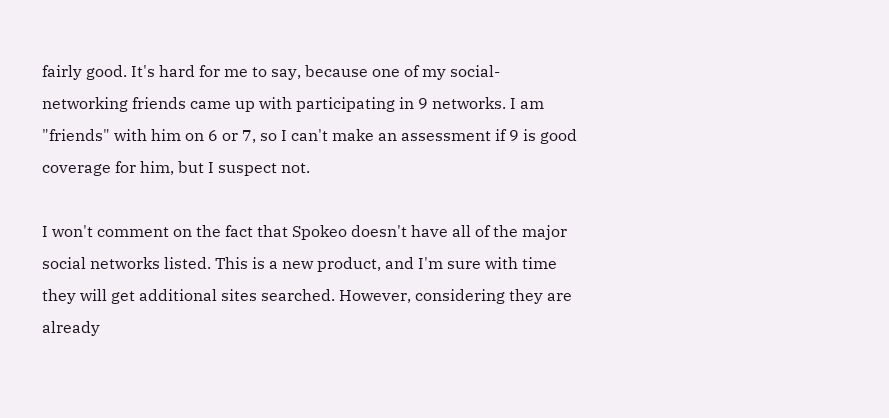fairly good. It's hard for me to say, because one of my social-networking friends came up with participating in 9 networks. I am "friends" with him on 6 or 7, so I can't make an assessment if 9 is good coverage for him, but I suspect not.

I won't comment on the fact that Spokeo doesn't have all of the major social networks listed. This is a new product, and I'm sure with time they will get additional sites searched. However, considering they are already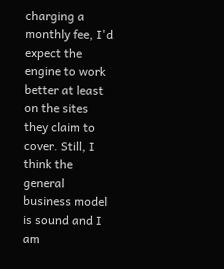charging a monthly fee, I'd expect the engine to work better at least on the sites they claim to cover. Still, I think the general business model is sound and I am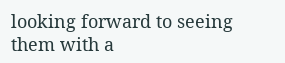looking forward to seeing them with a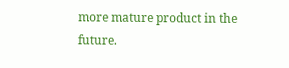more mature product in the future.